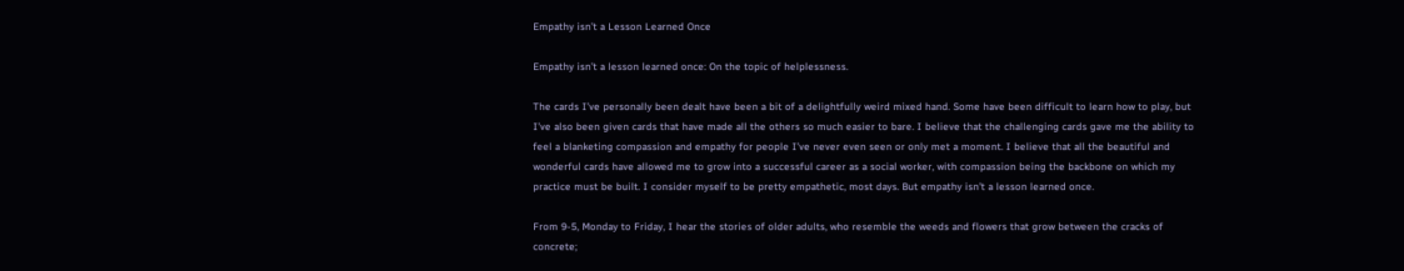Empathy isn’t a Lesson Learned Once

Empathy isn’t a lesson learned once: On the topic of helplessness.

The cards I’ve personally been dealt have been a bit of a delightfully weird mixed hand. Some have been difficult to learn how to play, but I’ve also been given cards that have made all the others so much easier to bare. I believe that the challenging cards gave me the ability to feel a blanketing compassion and empathy for people I’ve never even seen or only met a moment. I believe that all the beautiful and wonderful cards have allowed me to grow into a successful career as a social worker, with compassion being the backbone on which my practice must be built. I consider myself to be pretty empathetic, most days. But empathy isn’t a lesson learned once.

From 9-5, Monday to Friday, I hear the stories of older adults, who resemble the weeds and flowers that grow between the cracks of concrete;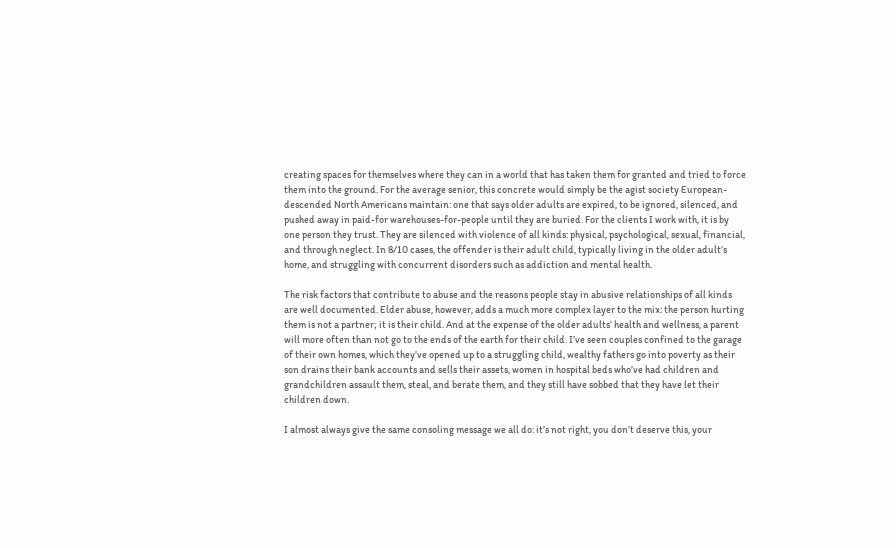creating spaces for themselves where they can in a world that has taken them for granted and tried to force them into the ground. For the average senior, this concrete would simply be the agist society European-descended North Americans maintain: one that says older adults are expired, to be ignored, silenced, and pushed away in paid-for warehouses-for-people until they are buried. For the clients I work with, it is by one person they trust. They are silenced with violence of all kinds: physical, psychological, sexual, financial, and through neglect. In 8/10 cases, the offender is their adult child, typically living in the older adult’s home, and struggling with concurrent disorders such as addiction and mental health.

The risk factors that contribute to abuse and the reasons people stay in abusive relationships of all kinds are well documented. Elder abuse, however, adds a much more complex layer to the mix: the person hurting them is not a partner; it is their child. And at the expense of the older adults’ health and wellness, a parent will more often than not go to the ends of the earth for their child. I’ve seen couples confined to the garage of their own homes, which they’ve opened up to a struggling child, wealthy fathers go into poverty as their son drains their bank accounts and sells their assets, women in hospital beds who’ve had children and grandchildren assault them, steal, and berate them, and they still have sobbed that they have let their children down.

I almost always give the same consoling message we all do: it’s not right, you don’t deserve this, your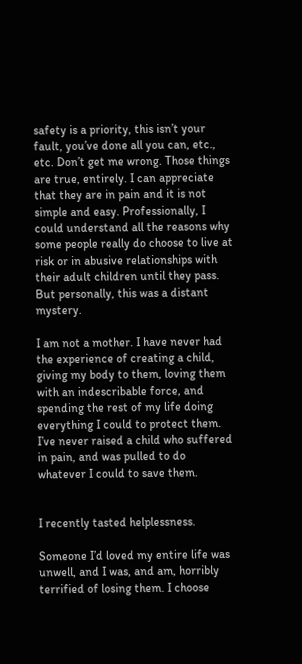safety is a priority, this isn’t your fault, you’ve done all you can, etc., etc. Don’t get me wrong. Those things are true, entirely. I can appreciate that they are in pain and it is not simple and easy. Professionally, I could understand all the reasons why some people really do choose to live at risk or in abusive relationships with their adult children until they pass. But personally, this was a distant mystery.

I am not a mother. I have never had the experience of creating a child, giving my body to them, loving them with an indescribable force, and spending the rest of my life doing everything I could to protect them. I’ve never raised a child who suffered in pain, and was pulled to do whatever I could to save them.


I recently tasted helplessness.

Someone I’d loved my entire life was unwell, and I was, and am, horribly terrified of losing them. I choose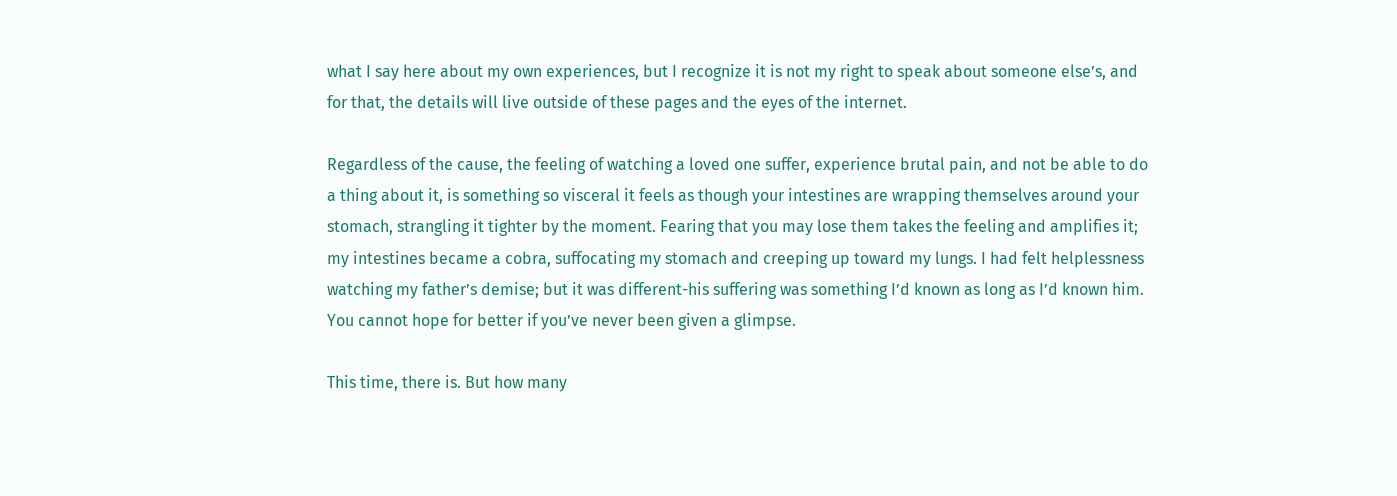what I say here about my own experiences, but I recognize it is not my right to speak about someone else’s, and for that, the details will live outside of these pages and the eyes of the internet.

Regardless of the cause, the feeling of watching a loved one suffer, experience brutal pain, and not be able to do a thing about it, is something so visceral it feels as though your intestines are wrapping themselves around your stomach, strangling it tighter by the moment. Fearing that you may lose them takes the feeling and amplifies it; my intestines became a cobra, suffocating my stomach and creeping up toward my lungs. I had felt helplessness watching my father’s demise; but it was different-his suffering was something I’d known as long as I’d known him. You cannot hope for better if you’ve never been given a glimpse.

This time, there is. But how many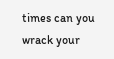times can you wrack your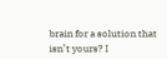brain for a solution that isn’t yours? I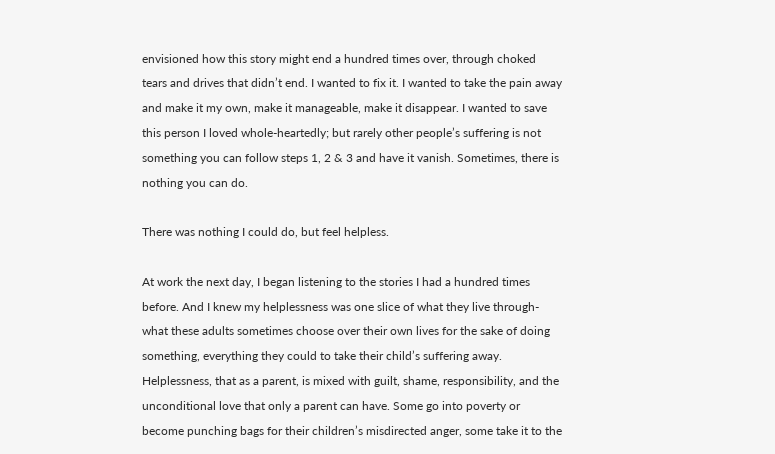envisioned how this story might end a hundred times over, through choked tears and drives that didn’t end. I wanted to fix it. I wanted to take the pain away and make it my own, make it manageable, make it disappear. I wanted to save this person I loved whole-heartedly; but rarely other people’s suffering is not something you can follow steps 1, 2 & 3 and have it vanish. Sometimes, there is nothing you can do.

There was nothing I could do, but feel helpless.

At work the next day, I began listening to the stories I had a hundred times before. And I knew my helplessness was one slice of what they live through- what these adults sometimes choose over their own lives for the sake of doing something, everything they could to take their child’s suffering away. Helplessness, that as a parent, is mixed with guilt, shame, responsibility, and the unconditional love that only a parent can have. Some go into poverty or become punching bags for their children’s misdirected anger, some take it to the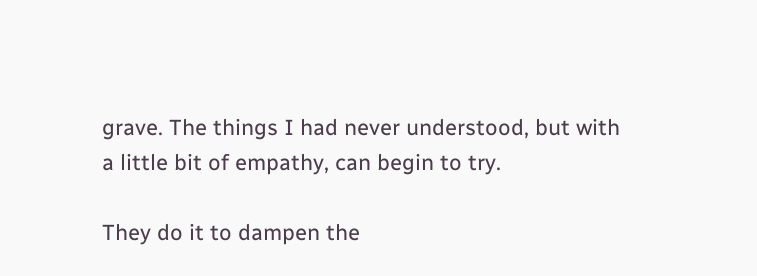grave. The things I had never understood, but with a little bit of empathy, can begin to try.

They do it to dampen the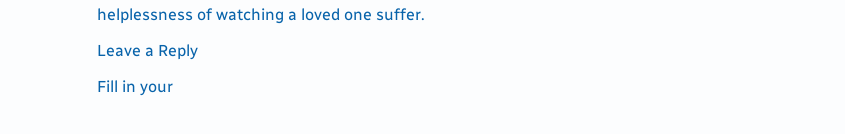helplessness of watching a loved one suffer.

Leave a Reply

Fill in your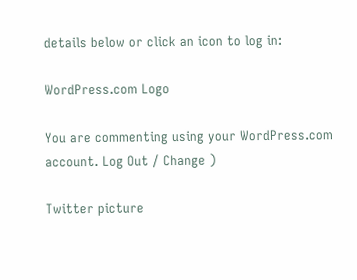details below or click an icon to log in:

WordPress.com Logo

You are commenting using your WordPress.com account. Log Out / Change )

Twitter picture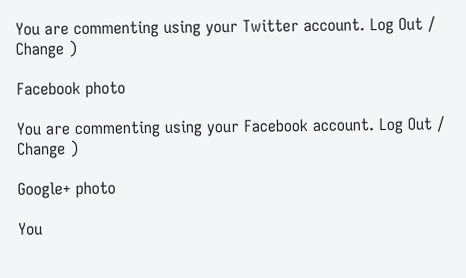You are commenting using your Twitter account. Log Out / Change )

Facebook photo

You are commenting using your Facebook account. Log Out / Change )

Google+ photo

You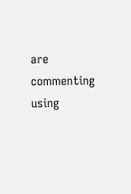are commenting using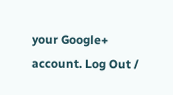your Google+ account. Log Out /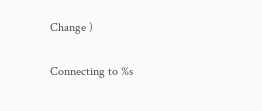Change )

Connecting to %s